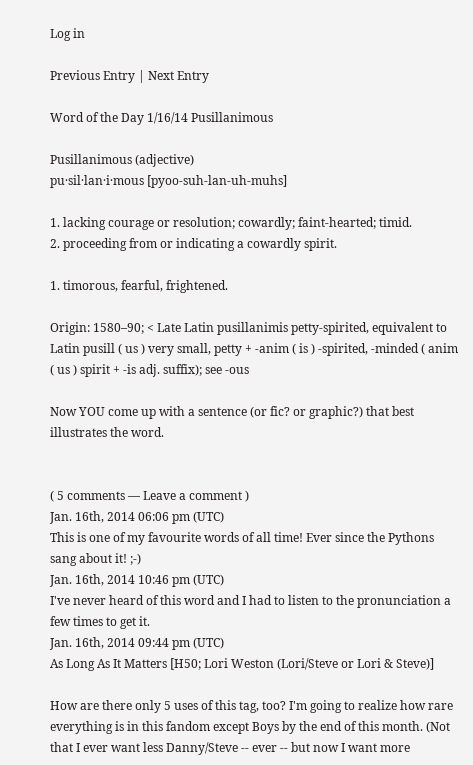Log in

Previous Entry | Next Entry

Word of the Day 1/16/14 Pusillanimous

Pusillanimous (adjective)
pu·sil·lan·i·mous [pyoo-suh-lan-uh-muhs]

1. lacking courage or resolution; cowardly; faint-hearted; timid.
2. proceeding from or indicating a cowardly spirit.

1. timorous, fearful, frightened.

Origin: 1580–90; < Late Latin pusillanimis petty-spirited, equivalent to Latin pusill ( us ) very small, petty + -anim ( is ) -spirited, -minded ( anim ( us ) spirit + -is adj. suffix); see -ous

Now YOU come up with a sentence (or fic? or graphic?) that best illustrates the word.


( 5 comments — Leave a comment )
Jan. 16th, 2014 06:06 pm (UTC)
This is one of my favourite words of all time! Ever since the Pythons sang about it! ;-)
Jan. 16th, 2014 10:46 pm (UTC)
I've never heard of this word and I had to listen to the pronunciation a few times to get it.
Jan. 16th, 2014 09:44 pm (UTC)
As Long As It Matters [H50; Lori Weston (Lori/Steve or Lori & Steve)]

How are there only 5 uses of this tag, too? I'm going to realize how rare everything is in this fandom except Boys by the end of this month. (Not that I ever want less Danny/Steve -- ever -- but now I want more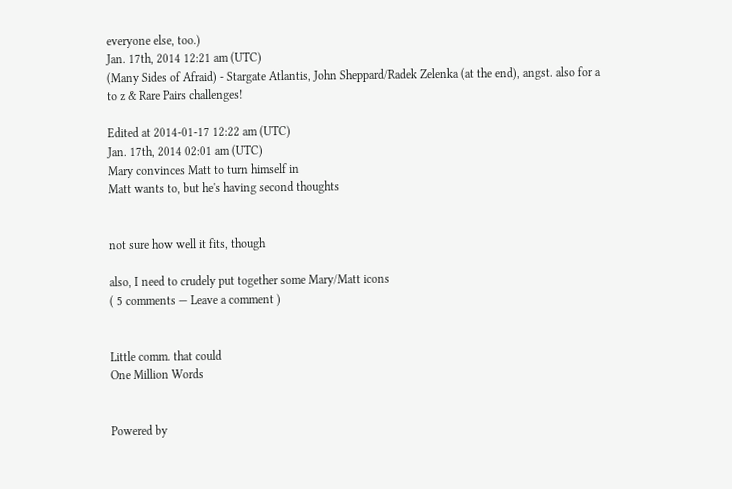everyone else, too.)
Jan. 17th, 2014 12:21 am (UTC)
(Many Sides of Afraid) - Stargate Atlantis, John Sheppard/Radek Zelenka (at the end), angst. also for a to z & Rare Pairs challenges!

Edited at 2014-01-17 12:22 am (UTC)
Jan. 17th, 2014 02:01 am (UTC)
Mary convinces Matt to turn himself in
Matt wants to, but he's having second thoughts


not sure how well it fits, though

also, I need to crudely put together some Mary/Matt icons
( 5 comments — Leave a comment )


Little comm. that could
One Million Words


Powered by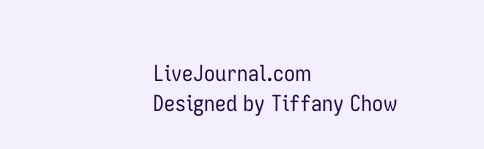LiveJournal.com
Designed by Tiffany Chow